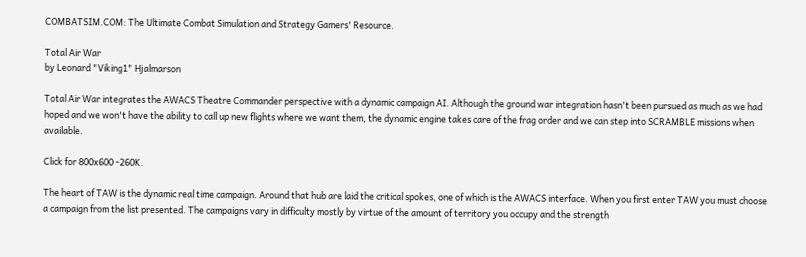COMBATSIM.COM: The Ultimate Combat Simulation and Strategy Gamers' Resource.

Total Air War
by Leonard "Viking1" Hjalmarson

Total Air War integrates the AWACS Theatre Commander perspective with a dynamic campaign AI. Although the ground war integration hasn't been pursued as much as we had hoped and we won't have the ability to call up new flights where we want them, the dynamic engine takes care of the frag order and we can step into SCRAMBLE missions when available.

Click for 800x600 -260K.

The heart of TAW is the dynamic real time campaign. Around that hub are laid the critical spokes, one of which is the AWACS interface. When you first enter TAW you must choose a campaign from the list presented. The campaigns vary in difficulty mostly by virtue of the amount of territory you occupy and the strength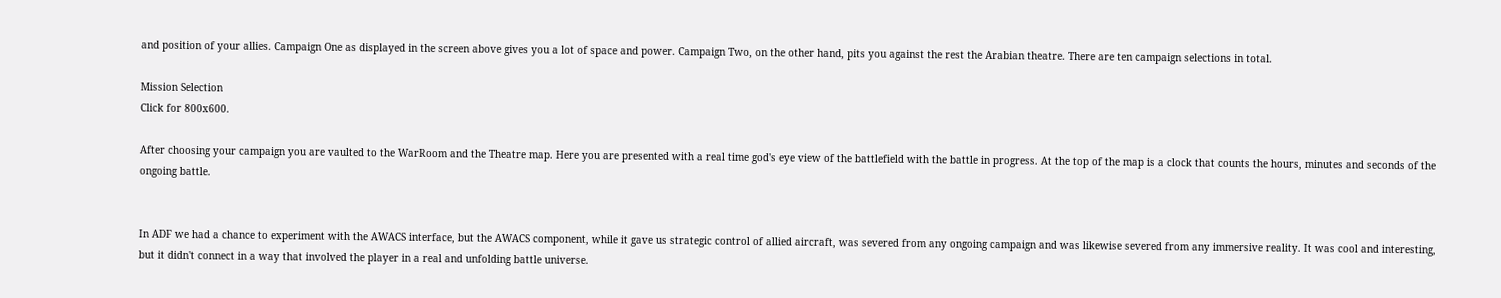and position of your allies. Campaign One as displayed in the screen above gives you a lot of space and power. Campaign Two, on the other hand, pits you against the rest the Arabian theatre. There are ten campaign selections in total.

Mission Selection
Click for 800x600.

After choosing your campaign you are vaulted to the WarRoom and the Theatre map. Here you are presented with a real time god's eye view of the battlefield with the battle in progress. At the top of the map is a clock that counts the hours, minutes and seconds of the ongoing battle.


In ADF we had a chance to experiment with the AWACS interface, but the AWACS component, while it gave us strategic control of allied aircraft, was severed from any ongoing campaign and was likewise severed from any immersive reality. It was cool and interesting, but it didn't connect in a way that involved the player in a real and unfolding battle universe.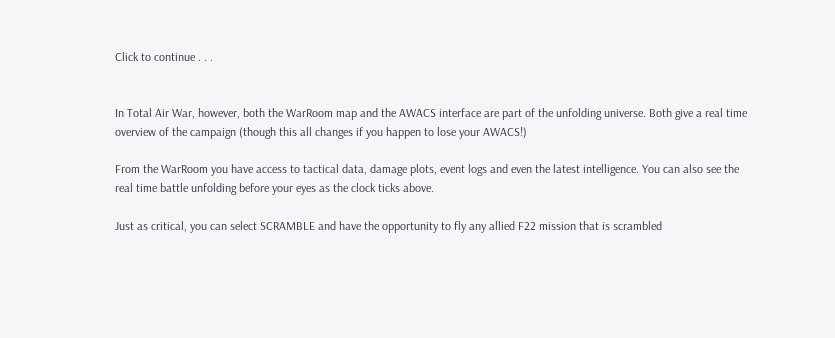Click to continue . . .


In Total Air War, however, both the WarRoom map and the AWACS interface are part of the unfolding universe. Both give a real time overview of the campaign (though this all changes if you happen to lose your AWACS!)

From the WarRoom you have access to tactical data, damage plots, event logs and even the latest intelligence. You can also see the real time battle unfolding before your eyes as the clock ticks above.

Just as critical, you can select SCRAMBLE and have the opportunity to fly any allied F22 mission that is scrambled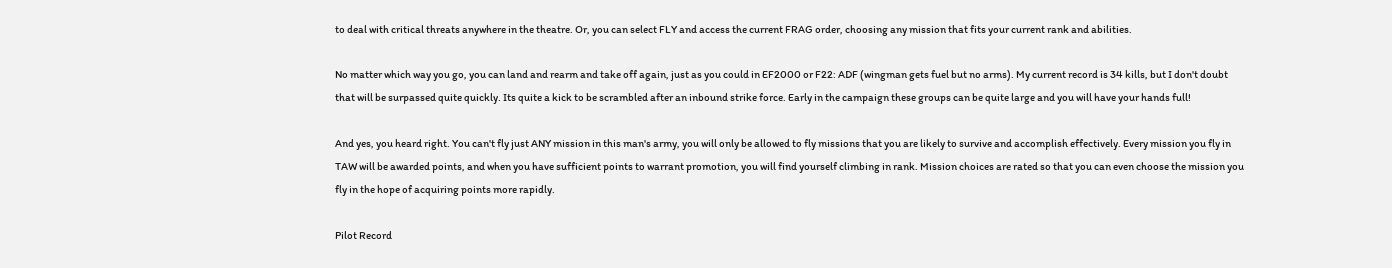to deal with critical threats anywhere in the theatre. Or, you can select FLY and access the current FRAG order, choosing any mission that fits your current rank and abilities.

No matter which way you go, you can land and rearm and take off again, just as you could in EF2000 or F22: ADF (wingman gets fuel but no arms). My current record is 34 kills, but I don't doubt that will be surpassed quite quickly. Its quite a kick to be scrambled after an inbound strike force. Early in the campaign these groups can be quite large and you will have your hands full!

And yes, you heard right. You can't fly just ANY mission in this man's army, you will only be allowed to fly missions that you are likely to survive and accomplish effectively. Every mission you fly in TAW will be awarded points, and when you have sufficient points to warrant promotion, you will find yourself climbing in rank. Mission choices are rated so that you can even choose the mission you fly in the hope of acquiring points more rapidly.

Pilot Record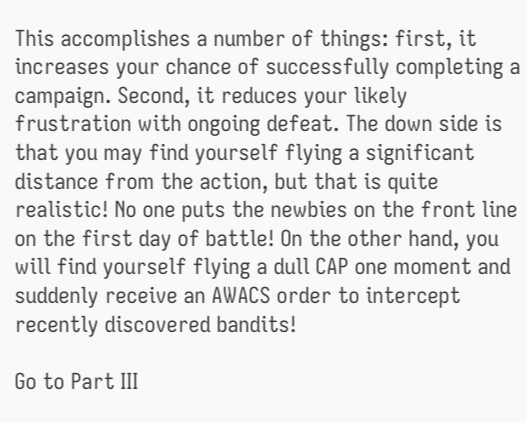This accomplishes a number of things: first, it increases your chance of successfully completing a campaign. Second, it reduces your likely frustration with ongoing defeat. The down side is that you may find yourself flying a significant distance from the action, but that is quite realistic! No one puts the newbies on the front line on the first day of battle! On the other hand, you will find yourself flying a dull CAP one moment and suddenly receive an AWACS order to intercept recently discovered bandits!

Go to Part III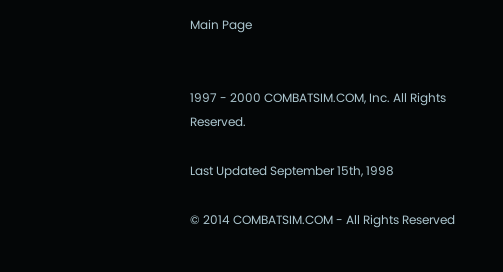Main Page


1997 - 2000 COMBATSIM.COM, Inc. All Rights Reserved.

Last Updated September 15th, 1998

© 2014 COMBATSIM.COM - All Rights Reserved